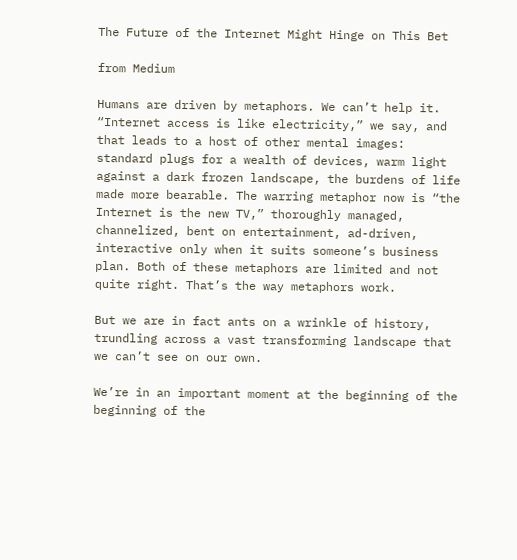The Future of the Internet Might Hinge on This Bet

from Medium

Humans are driven by metaphors. We can’t help it. “Internet access is like electricity,” we say, and that leads to a host of other mental images: standard plugs for a wealth of devices, warm light against a dark frozen landscape, the burdens of life made more bearable. The warring metaphor now is “the Internet is the new TV,” thoroughly managed, channelized, bent on entertainment, ad-driven, interactive only when it suits someone’s business plan. Both of these metaphors are limited and not quite right. That’s the way metaphors work.

But we are in fact ants on a wrinkle of history, trundling across a vast transforming landscape that we can’t see on our own.

We’re in an important moment at the beginning of the beginning of the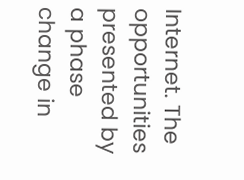Internet. The opportunities presented by a phase change in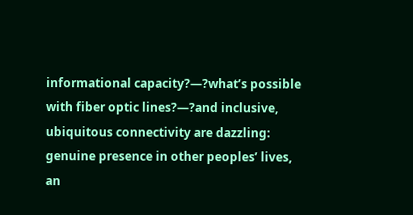informational capacity?—?what’s possible with fiber optic lines?—?and inclusive, ubiquitous connectivity are dazzling: genuine presence in other peoples’ lives, an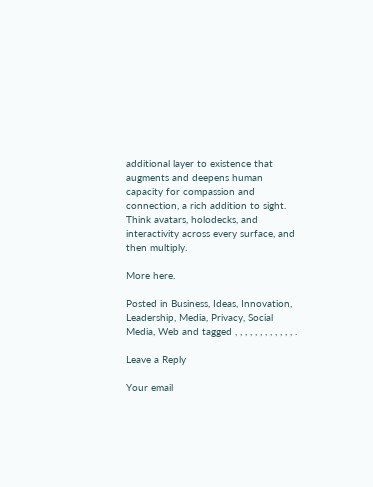additional layer to existence that augments and deepens human capacity for compassion and connection, a rich addition to sight. Think avatars, holodecks, and interactivity across every surface, and then multiply.

More here.

Posted in Business, Ideas, Innovation, Leadership, Media, Privacy, Social Media, Web and tagged , , , , , , , , , , , , .

Leave a Reply

Your email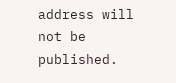address will not be published.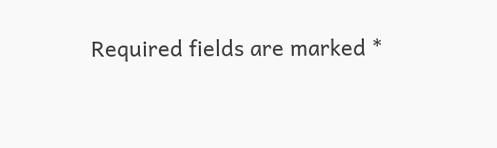Required fields are marked *